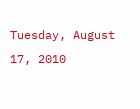Tuesday, August 17, 2010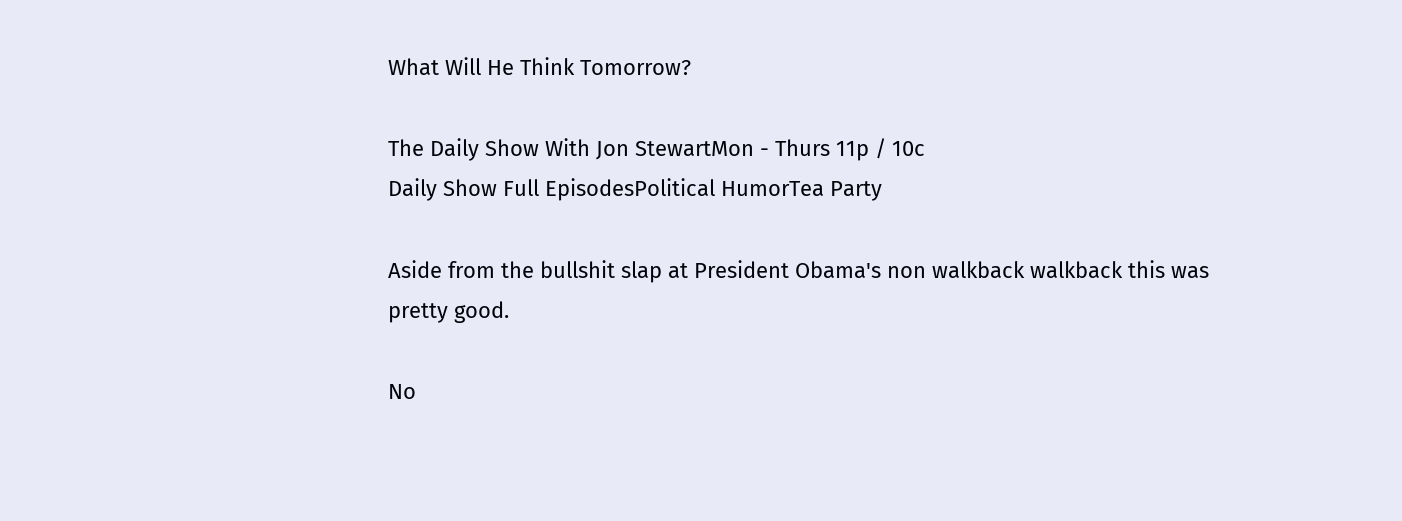What Will He Think Tomorrow?

The Daily Show With Jon StewartMon - Thurs 11p / 10c
Daily Show Full EpisodesPolitical HumorTea Party

Aside from the bullshit slap at President Obama's non walkback walkback this was pretty good.

No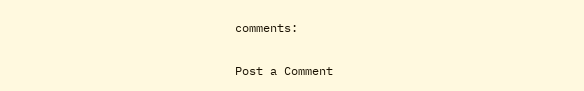comments:

Post a Comment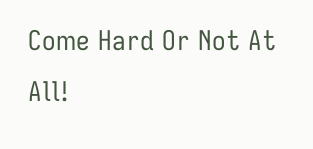Come Hard Or Not At All!